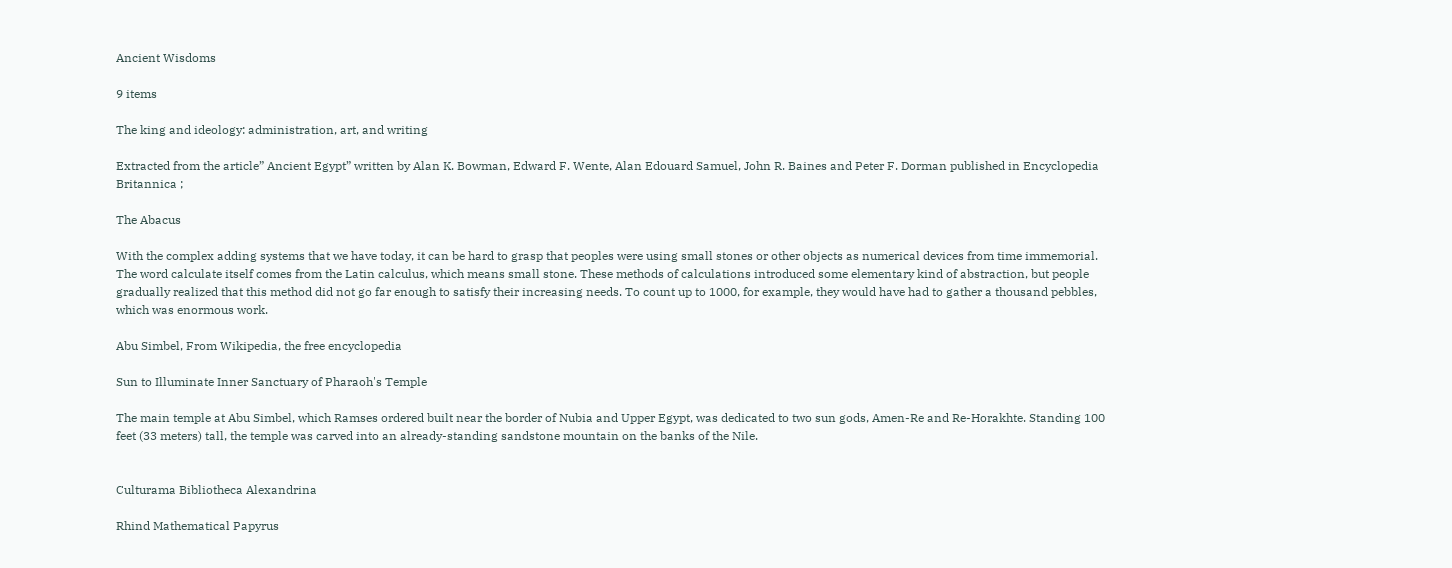Ancient Wisdoms

9 items

The king and ideology: administration, art, and writing

Extracted from the article” Ancient Egypt” written by Alan K. Bowman, Edward F. Wente, Alan Edouard Samuel, John R. Baines and Peter F. Dorman published in Encyclopedia Britannica ;

The Abacus

With the complex adding systems that we have today, it can be hard to grasp that peoples were using small stones or other objects as numerical devices from time immemorial. The word calculate itself comes from the Latin calculus, which means small stone. These methods of calculations introduced some elementary kind of abstraction, but people gradually realized that this method did not go far enough to satisfy their increasing needs. To count up to 1000, for example, they would have had to gather a thousand pebbles, which was enormous work.

Abu Simbel, From Wikipedia, the free encyclopedia

Sun to Illuminate Inner Sanctuary of Pharaoh's Temple

The main temple at Abu Simbel, which Ramses ordered built near the border of Nubia and Upper Egypt, was dedicated to two sun gods, Amen-Re and Re-Horakhte. Standing 100 feet (33 meters) tall, the temple was carved into an already-standing sandstone mountain on the banks of the Nile.


Culturama Bibliotheca Alexandrina

Rhind Mathematical Papyrus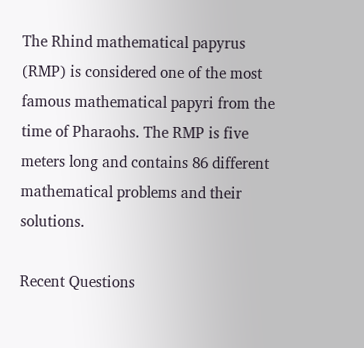The Rhind mathematical papyrus (RMP) is considered one of the most famous mathematical papyri from the time of Pharaohs. The RMP is five meters long and contains 86 different mathematical problems and their solutions.

Recent Questions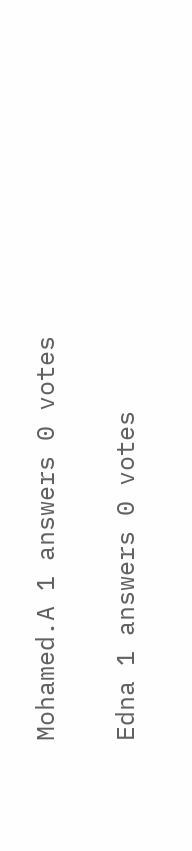Mohamed.A 1 answers 0 votes

Edna 1 answers 0 votes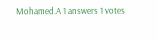Mohamed.A 1 answers 1 votes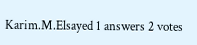Karim.M.Elsayed 1 answers 2 votes